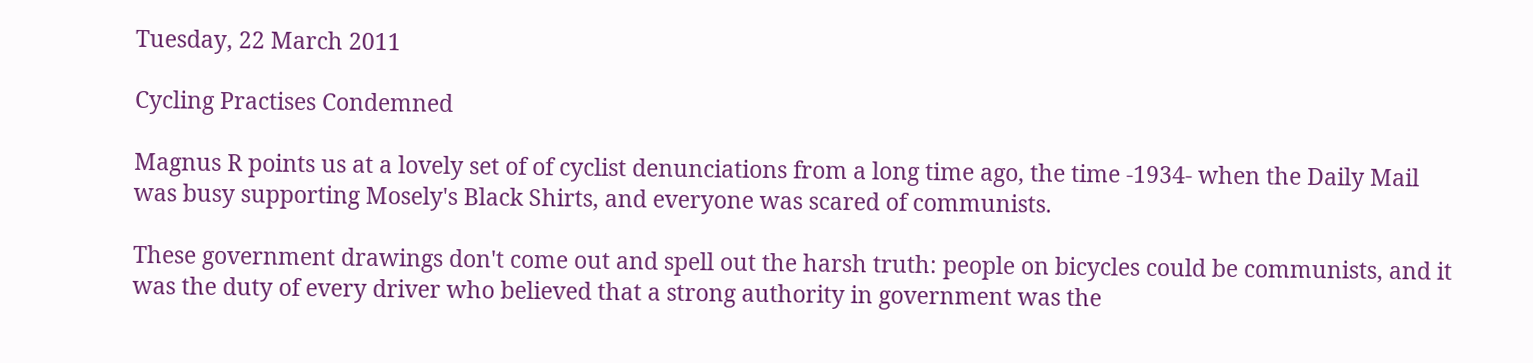Tuesday, 22 March 2011

Cycling Practises Condemned

Magnus R points us at a lovely set of of cyclist denunciations from a long time ago, the time -1934- when the Daily Mail was busy supporting Mosely's Black Shirts, and everyone was scared of communists.

These government drawings don't come out and spell out the harsh truth: people on bicycles could be communists, and it was the duty of every driver who believed that a strong authority in government was the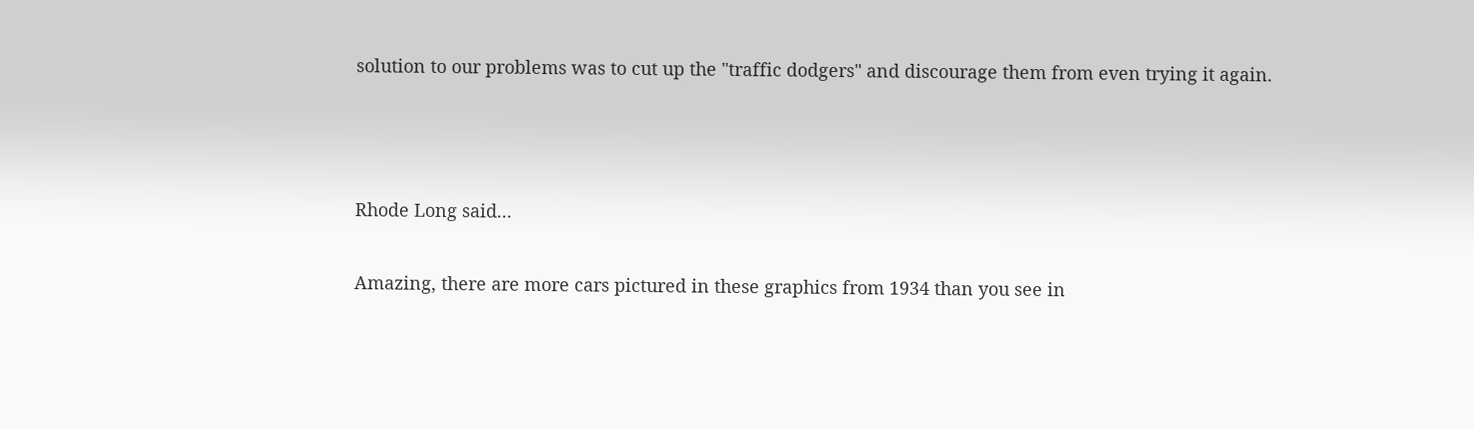solution to our problems was to cut up the "traffic dodgers" and discourage them from even trying it again.



Rhode Long said...

Amazing, there are more cars pictured in these graphics from 1934 than you see in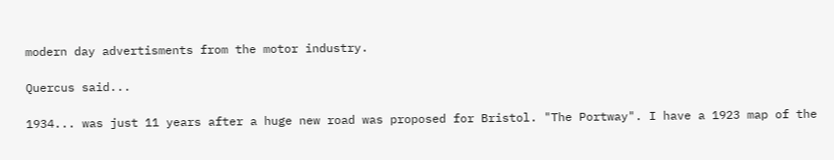modern day advertisments from the motor industry.

Quercus said...

1934... was just 11 years after a huge new road was proposed for Bristol. "The Portway". I have a 1923 map of the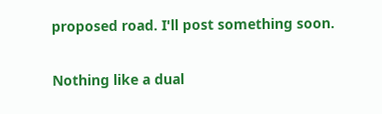proposed road. I'll post something soon.

Nothing like a dual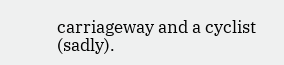carriageway and a cyclist (sadly).